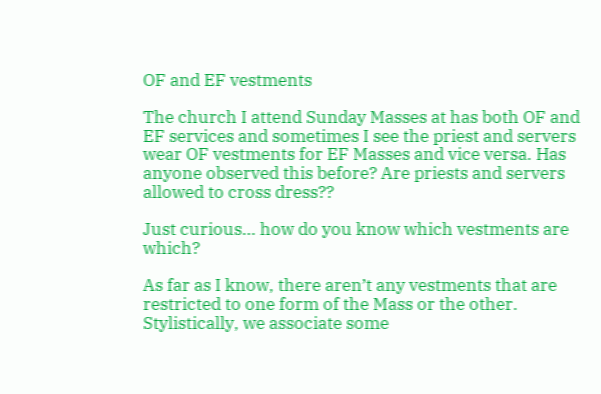OF and EF vestments

The church I attend Sunday Masses at has both OF and EF services and sometimes I see the priest and servers wear OF vestments for EF Masses and vice versa. Has anyone observed this before? Are priests and servers allowed to cross dress??

Just curious… how do you know which vestments are which?

As far as I know, there aren’t any vestments that are restricted to one form of the Mass or the other. Stylistically, we associate some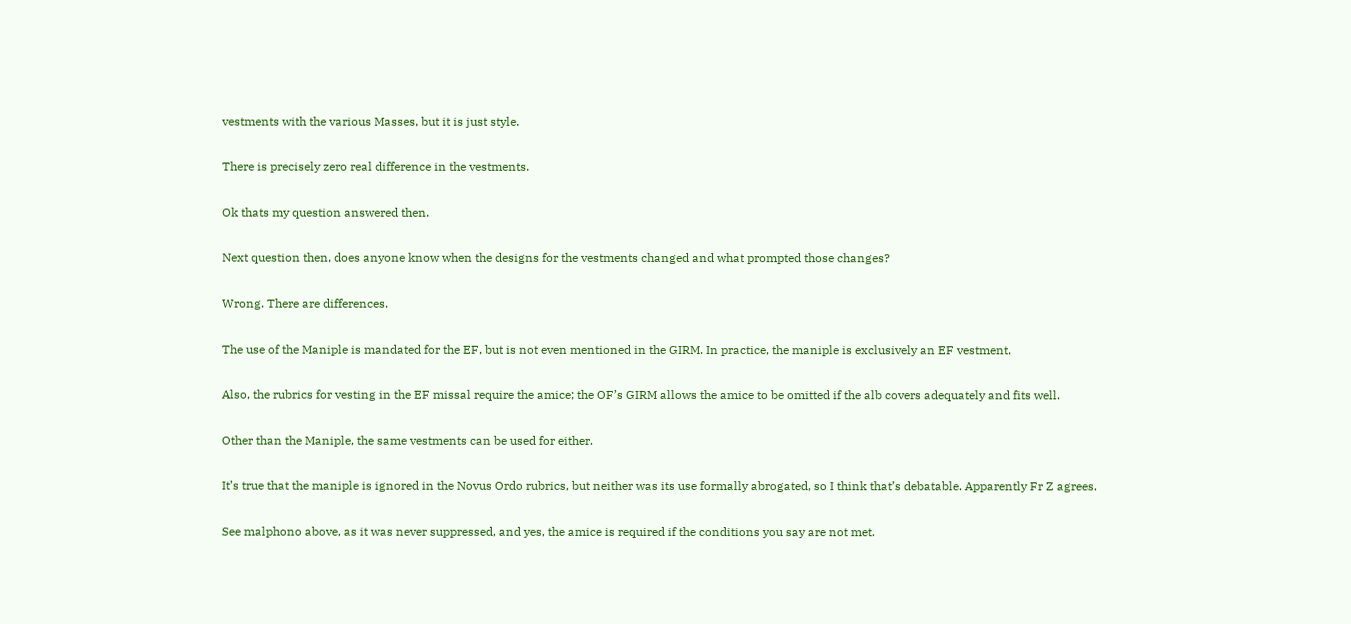vestments with the various Masses, but it is just style.

There is precisely zero real difference in the vestments.

Ok thats my question answered then.

Next question then, does anyone know when the designs for the vestments changed and what prompted those changes?

Wrong. There are differences.

The use of the Maniple is mandated for the EF, but is not even mentioned in the GIRM. In practice, the maniple is exclusively an EF vestment.

Also, the rubrics for vesting in the EF missal require the amice; the OF’s GIRM allows the amice to be omitted if the alb covers adequately and fits well.

Other than the Maniple, the same vestments can be used for either.

It’s true that the maniple is ignored in the Novus Ordo rubrics, but neither was its use formally abrogated, so I think that’s debatable. Apparently Fr Z agrees.

See malphono above, as it was never suppressed, and yes, the amice is required if the conditions you say are not met.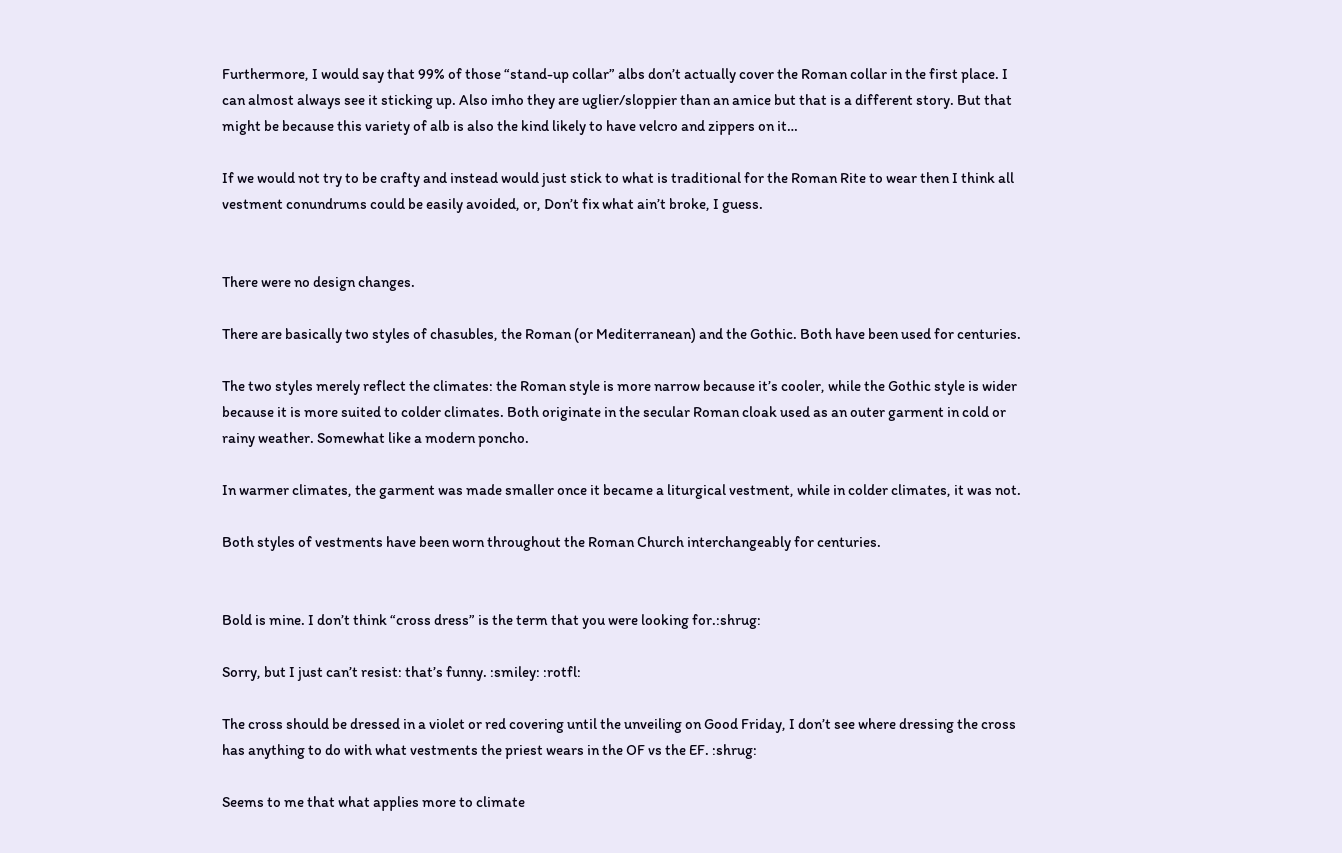Furthermore, I would say that 99% of those “stand-up collar” albs don’t actually cover the Roman collar in the first place. I can almost always see it sticking up. Also imho they are uglier/sloppier than an amice but that is a different story. But that might be because this variety of alb is also the kind likely to have velcro and zippers on it…

If we would not try to be crafty and instead would just stick to what is traditional for the Roman Rite to wear then I think all vestment conundrums could be easily avoided, or, Don’t fix what ain’t broke, I guess.


There were no design changes.

There are basically two styles of chasubles, the Roman (or Mediterranean) and the Gothic. Both have been used for centuries.

The two styles merely reflect the climates: the Roman style is more narrow because it’s cooler, while the Gothic style is wider because it is more suited to colder climates. Both originate in the secular Roman cloak used as an outer garment in cold or rainy weather. Somewhat like a modern poncho.

In warmer climates, the garment was made smaller once it became a liturgical vestment, while in colder climates, it was not.

Both styles of vestments have been worn throughout the Roman Church interchangeably for centuries.


Bold is mine. I don’t think “cross dress” is the term that you were looking for.:shrug:

Sorry, but I just can’t resist: that’s funny. :smiley: :rotfl:

The cross should be dressed in a violet or red covering until the unveiling on Good Friday, I don’t see where dressing the cross has anything to do with what vestments the priest wears in the OF vs the EF. :shrug:

Seems to me that what applies more to climate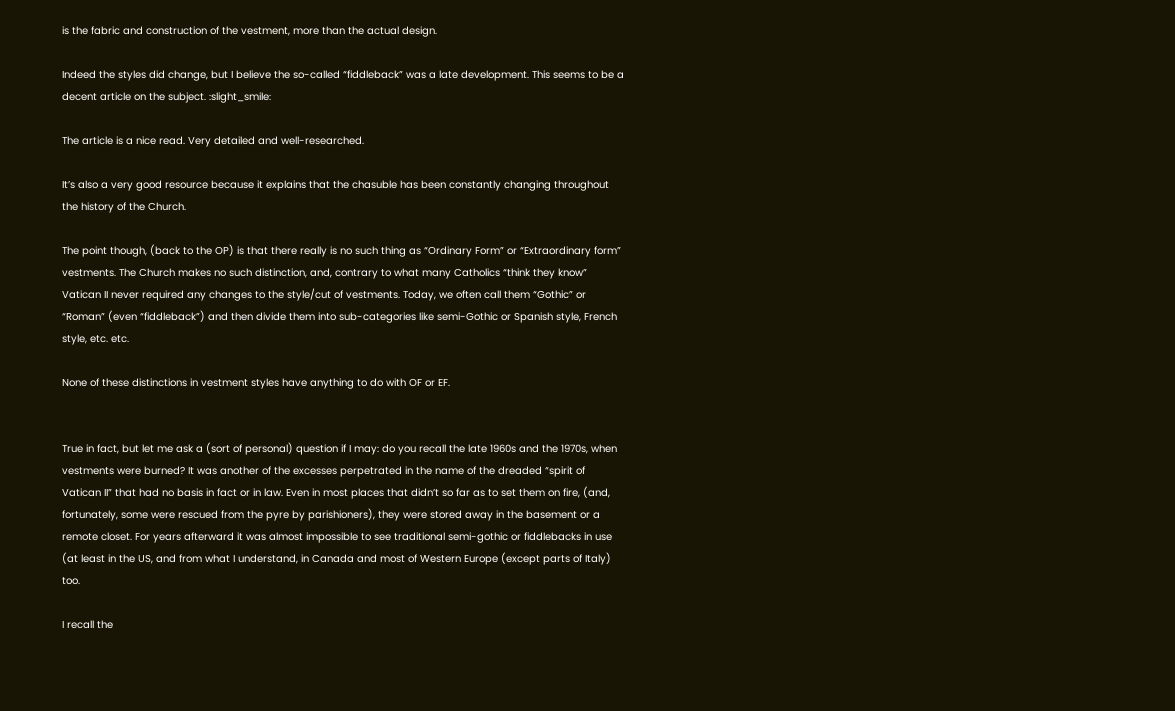is the fabric and construction of the vestment, more than the actual design.

Indeed the styles did change, but I believe the so-called “fiddleback” was a late development. This seems to be a decent article on the subject. :slight_smile:

The article is a nice read. Very detailed and well-researched.

It’s also a very good resource because it explains that the chasuble has been constantly changing throughout the history of the Church.

The point though, (back to the OP) is that there really is no such thing as “Ordinary Form” or “Extraordinary form” vestments. The Church makes no such distinction, and, contrary to what many Catholics “think they know” Vatican II never required any changes to the style/cut of vestments. Today, we often call them “Gothic” or “Roman” (even “fiddleback”) and then divide them into sub-categories like semi-Gothic or Spanish style, French style, etc. etc.

None of these distinctions in vestment styles have anything to do with OF or EF.


True in fact, but let me ask a (sort of personal) question if I may: do you recall the late 1960s and the 1970s, when vestments were burned? It was another of the excesses perpetrated in the name of the dreaded “spirit of Vatican II” that had no basis in fact or in law. Even in most places that didn’t so far as to set them on fire, (and, fortunately, some were rescued from the pyre by parishioners), they were stored away in the basement or a remote closet. For years afterward it was almost impossible to see traditional semi-gothic or fiddlebacks in use (at least in the US, and from what I understand, in Canada and most of Western Europe (except parts of Italy) too.

I recall the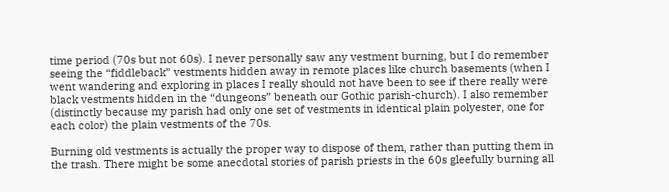time period (70s but not 60s). I never personally saw any vestment burning, but I do remember seeing the “fiddleback” vestments hidden away in remote places like church basements (when I went wandering and exploring in places I really should not have been to see if there really were black vestments hidden in the “dungeons” beneath our Gothic parish-church). I also remember (distinctly because my parish had only one set of vestments in identical plain polyester, one for each color) the plain vestments of the 70s.

Burning old vestments is actually the proper way to dispose of them, rather than putting them in the trash. There might be some anecdotal stories of parish priests in the 60s gleefully burning all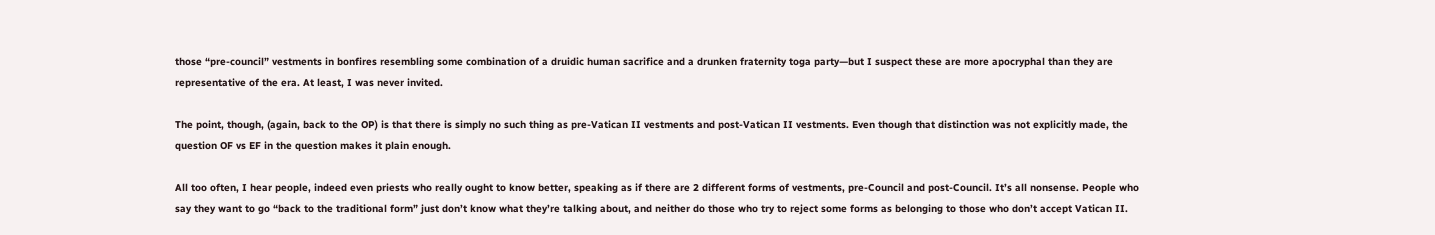those “pre-council” vestments in bonfires resembling some combination of a druidic human sacrifice and a drunken fraternity toga party—but I suspect these are more apocryphal than they are representative of the era. At least, I was never invited.

The point, though, (again, back to the OP) is that there is simply no such thing as pre-Vatican II vestments and post-Vatican II vestments. Even though that distinction was not explicitly made, the question OF vs EF in the question makes it plain enough.

All too often, I hear people, indeed even priests who really ought to know better, speaking as if there are 2 different forms of vestments, pre-Council and post-Council. It’s all nonsense. People who say they want to go “back to the traditional form” just don’t know what they’re talking about, and neither do those who try to reject some forms as belonging to those who don’t accept Vatican II.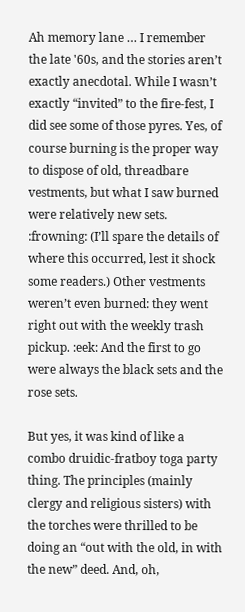Ah memory lane … I remember the late '60s, and the stories aren’t exactly anecdotal. While I wasn’t exactly “invited” to the fire-fest, I did see some of those pyres. Yes, of course burning is the proper way to dispose of old, threadbare vestments, but what I saw burned were relatively new sets. :frowning: (I’ll spare the details of where this occurred, lest it shock some readers.) Other vestments weren’t even burned: they went right out with the weekly trash pickup. :eek: And the first to go were always the black sets and the rose sets.

But yes, it was kind of like a combo druidic-fratboy toga party thing. The principles (mainly clergy and religious sisters) with the torches were thrilled to be doing an “out with the old, in with the new” deed. And, oh,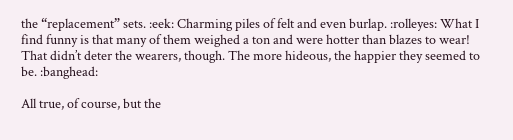the “replacement” sets. :eek: Charming piles of felt and even burlap. :rolleyes: What I find funny is that many of them weighed a ton and were hotter than blazes to wear! That didn’t deter the wearers, though. The more hideous, the happier they seemed to be. :banghead:

All true, of course, but the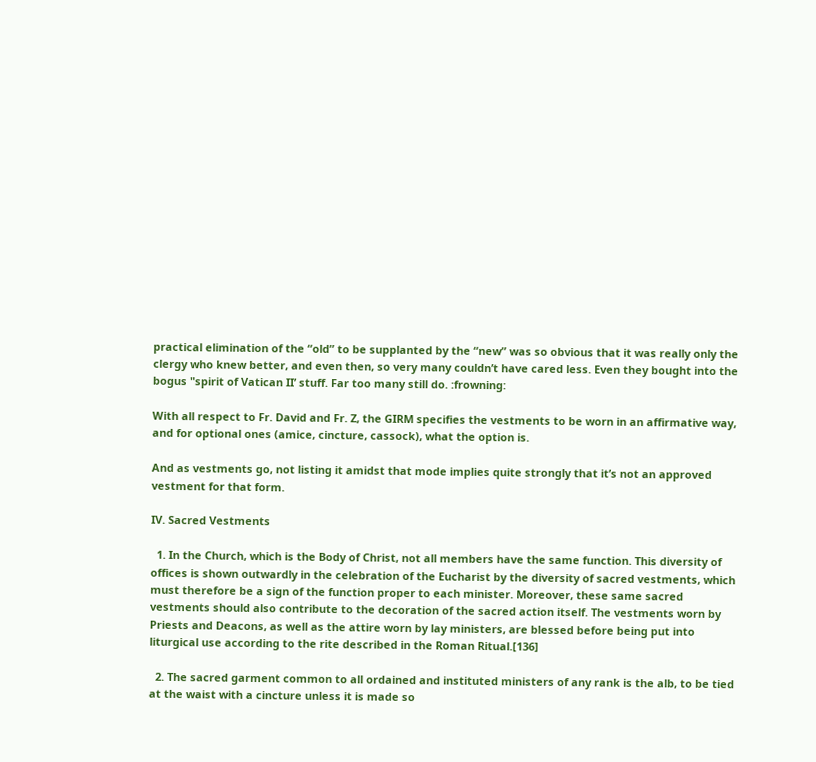practical elimination of the “old” to be supplanted by the “new” was so obvious that it was really only the clergy who knew better, and even then, so very many couldn’t have cared less. Even they bought into the bogus "spirit of Vatican II’ stuff. Far too many still do. :frowning:

With all respect to Fr. David and Fr. Z, the GIRM specifies the vestments to be worn in an affirmative way, and for optional ones (amice, cincture, cassock), what the option is.

And as vestments go, not listing it amidst that mode implies quite strongly that it’s not an approved vestment for that form.

IV. Sacred Vestments

  1. In the Church, which is the Body of Christ, not all members have the same function. This diversity of offices is shown outwardly in the celebration of the Eucharist by the diversity of sacred vestments, which must therefore be a sign of the function proper to each minister. Moreover, these same sacred vestments should also contribute to the decoration of the sacred action itself. The vestments worn by Priests and Deacons, as well as the attire worn by lay ministers, are blessed before being put into liturgical use according to the rite described in the Roman Ritual.[136]

  2. The sacred garment common to all ordained and instituted ministers of any rank is the alb, to be tied at the waist with a cincture unless it is made so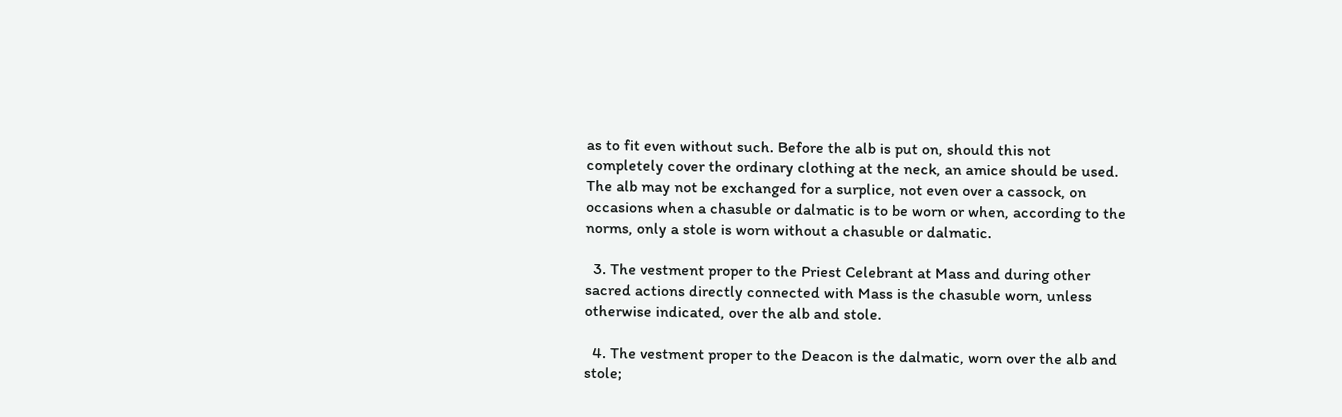as to fit even without such. Before the alb is put on, should this not completely cover the ordinary clothing at the neck, an amice should be used. The alb may not be exchanged for a surplice, not even over a cassock, on occasions when a chasuble or dalmatic is to be worn or when, according to the norms, only a stole is worn without a chasuble or dalmatic.

  3. The vestment proper to the Priest Celebrant at Mass and during other sacred actions directly connected with Mass is the chasuble worn, unless otherwise indicated, over the alb and stole.

  4. The vestment proper to the Deacon is the dalmatic, worn over the alb and stole;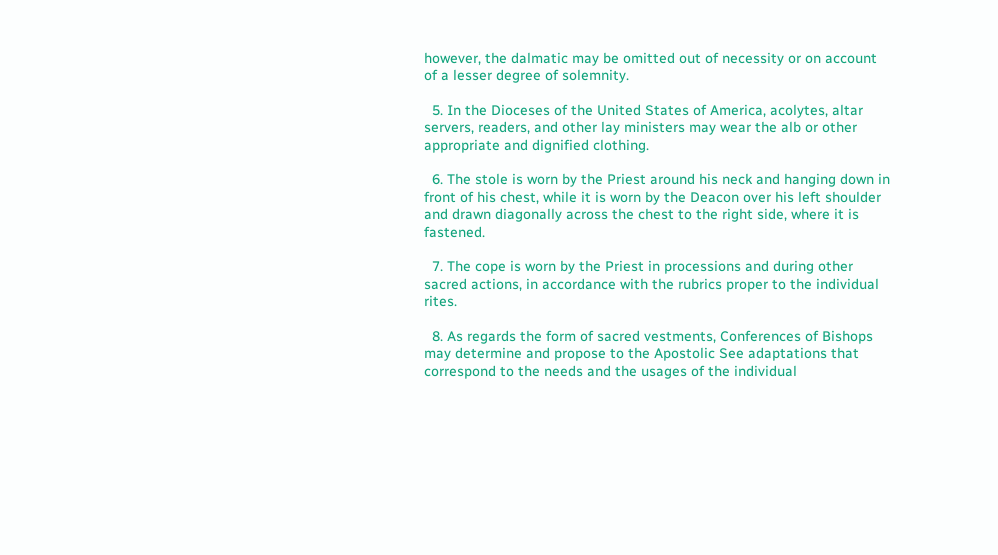however, the dalmatic may be omitted out of necessity or on account of a lesser degree of solemnity.

  5. In the Dioceses of the United States of America, acolytes, altar servers, readers, and other lay ministers may wear the alb or other appropriate and dignified clothing.

  6. The stole is worn by the Priest around his neck and hanging down in front of his chest, while it is worn by the Deacon over his left shoulder and drawn diagonally across the chest to the right side, where it is fastened.

  7. The cope is worn by the Priest in processions and during other sacred actions, in accordance with the rubrics proper to the individual rites.

  8. As regards the form of sacred vestments, Conferences of Bishops may determine and propose to the Apostolic See adaptations that correspond to the needs and the usages of the individual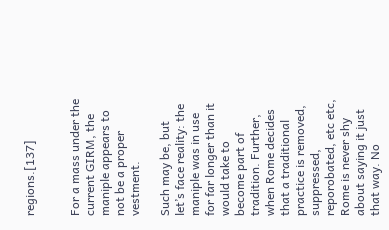regions.[137]


For a mass under the current GIRM, the maniple appears to not be a proper vestment.

Such may be, but let’s face reality: the maniple was in use for far longer than it would take to become part of tradition. Further, when Rome decides that a traditional practice is removed, suppressed, reporobated, etc etc, Rome is never shy about saying it just that way. No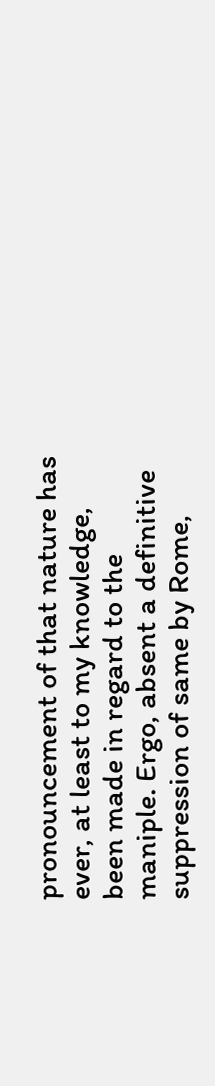pronouncement of that nature has ever, at least to my knowledge, been made in regard to the maniple. Ergo, absent a definitive suppression of same by Rome,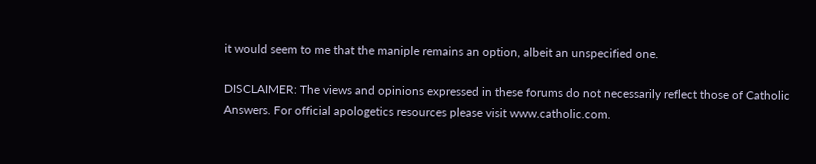it would seem to me that the maniple remains an option, albeit an unspecified one.

DISCLAIMER: The views and opinions expressed in these forums do not necessarily reflect those of Catholic Answers. For official apologetics resources please visit www.catholic.com.